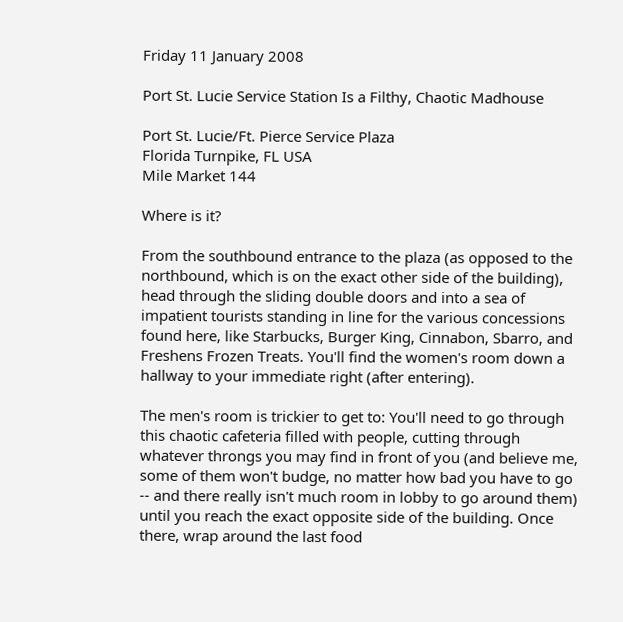Friday 11 January 2008

Port St. Lucie Service Station Is a Filthy, Chaotic Madhouse

Port St. Lucie/Ft. Pierce Service Plaza
Florida Turnpike, FL USA
Mile Market 144

Where is it?

From the southbound entrance to the plaza (as opposed to the northbound, which is on the exact other side of the building), head through the sliding double doors and into a sea of impatient tourists standing in line for the various concessions found here, like Starbucks, Burger King, Cinnabon, Sbarro, and Freshens Frozen Treats. You'll find the women's room down a hallway to your immediate right (after entering).

The men's room is trickier to get to: You'll need to go through this chaotic cafeteria filled with people, cutting through whatever throngs you may find in front of you (and believe me, some of them won't budge, no matter how bad you have to go -- and there really isn't much room in lobby to go around them) until you reach the exact opposite side of the building. Once there, wrap around the last food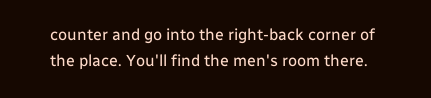counter and go into the right-back corner of the place. You'll find the men's room there.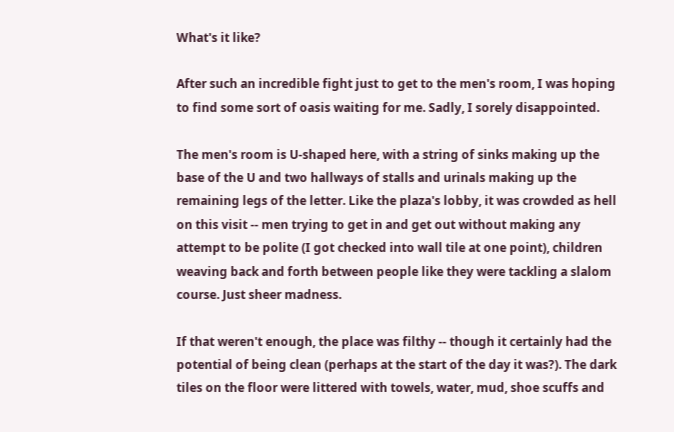What's it like?

After such an incredible fight just to get to the men's room, I was hoping to find some sort of oasis waiting for me. Sadly, I sorely disappointed.

The men's room is U-shaped here, with a string of sinks making up the base of the U and two hallways of stalls and urinals making up the remaining legs of the letter. Like the plaza's lobby, it was crowded as hell on this visit -- men trying to get in and get out without making any attempt to be polite (I got checked into wall tile at one point), children weaving back and forth between people like they were tackling a slalom course. Just sheer madness.

If that weren't enough, the place was filthy -- though it certainly had the potential of being clean (perhaps at the start of the day it was?). The dark tiles on the floor were littered with towels, water, mud, shoe scuffs and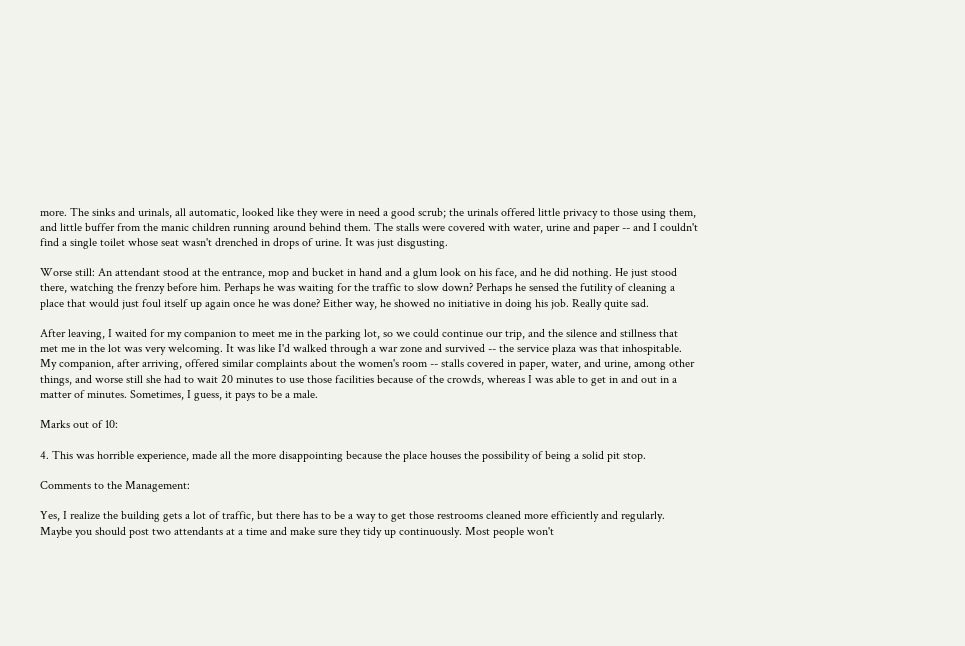more. The sinks and urinals, all automatic, looked like they were in need a good scrub; the urinals offered little privacy to those using them, and little buffer from the manic children running around behind them. The stalls were covered with water, urine and paper -- and I couldn't find a single toilet whose seat wasn't drenched in drops of urine. It was just disgusting.

Worse still: An attendant stood at the entrance, mop and bucket in hand and a glum look on his face, and he did nothing. He just stood there, watching the frenzy before him. Perhaps he was waiting for the traffic to slow down? Perhaps he sensed the futility of cleaning a place that would just foul itself up again once he was done? Either way, he showed no initiative in doing his job. Really quite sad.

After leaving, I waited for my companion to meet me in the parking lot, so we could continue our trip, and the silence and stillness that met me in the lot was very welcoming. It was like I'd walked through a war zone and survived -- the service plaza was that inhospitable. My companion, after arriving, offered similar complaints about the women's room -- stalls covered in paper, water, and urine, among other things, and worse still she had to wait 20 minutes to use those facilities because of the crowds, whereas I was able to get in and out in a matter of minutes. Sometimes, I guess, it pays to be a male.

Marks out of 10:

4. This was horrible experience, made all the more disappointing because the place houses the possibility of being a solid pit stop.

Comments to the Management:

Yes, I realize the building gets a lot of traffic, but there has to be a way to get those restrooms cleaned more efficiently and regularly. Maybe you should post two attendants at a time and make sure they tidy up continuously. Most people won't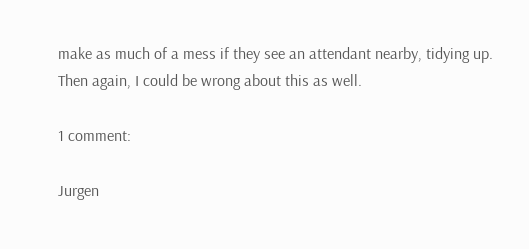make as much of a mess if they see an attendant nearby, tidying up. Then again, I could be wrong about this as well.

1 comment:

Jurgen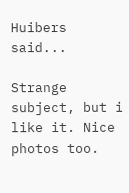Huibers said...

Strange subject, but i like it. Nice photos too.